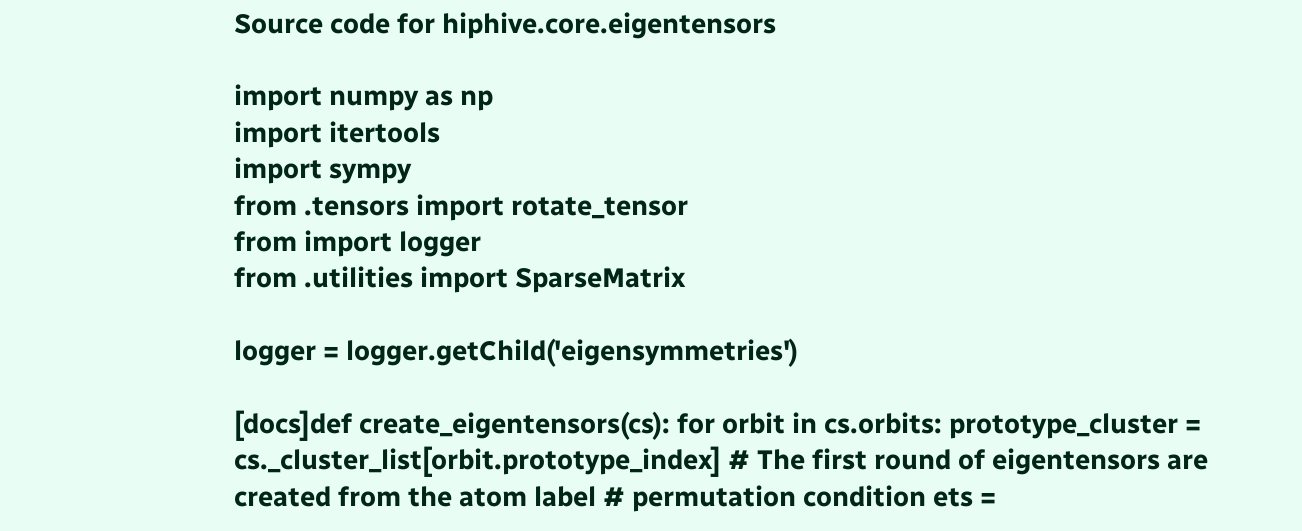Source code for hiphive.core.eigentensors

import numpy as np
import itertools
import sympy
from .tensors import rotate_tensor
from import logger
from .utilities import SparseMatrix

logger = logger.getChild('eigensymmetries')

[docs]def create_eigentensors(cs): for orbit in cs.orbits: prototype_cluster = cs._cluster_list[orbit.prototype_index] # The first round of eigentensors are created from the atom label # permutation condition ets =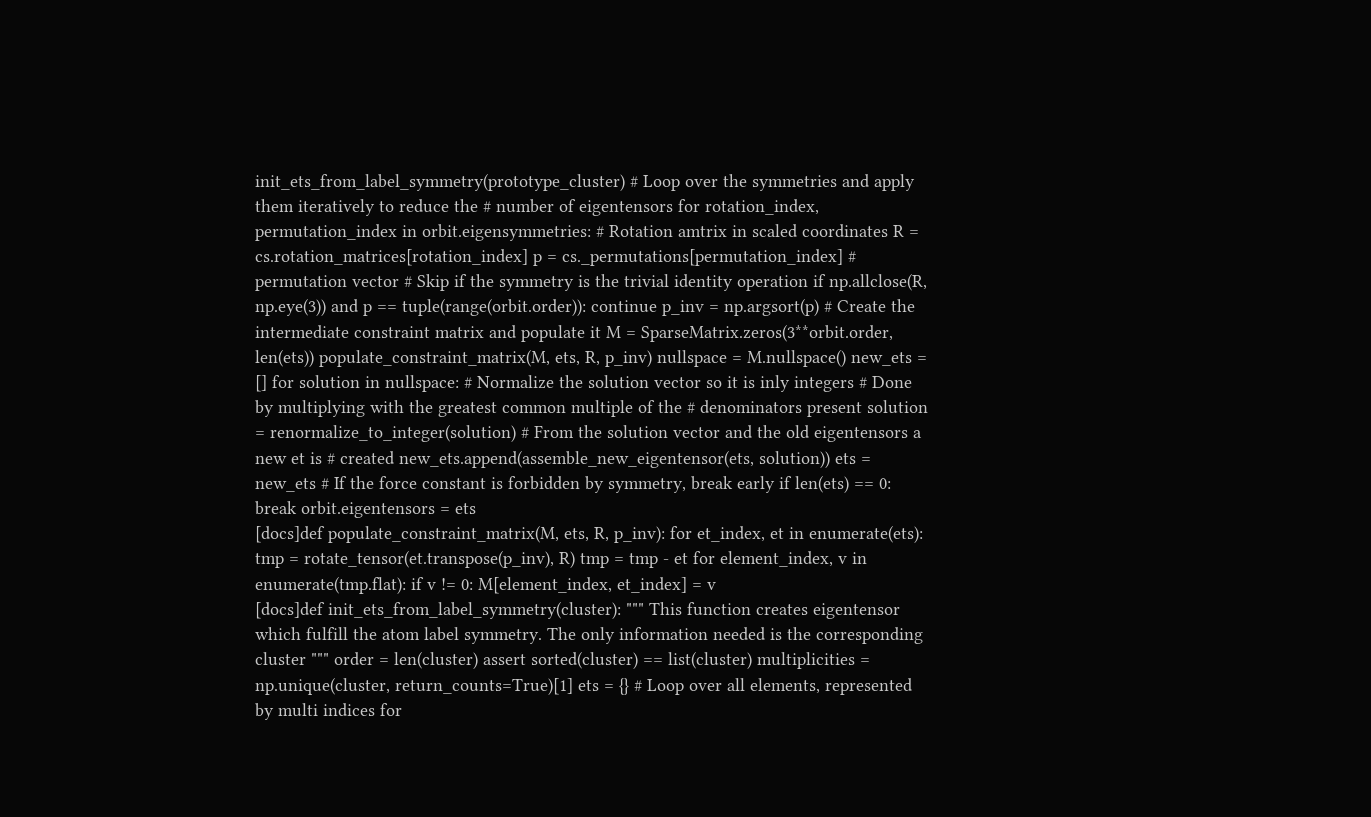init_ets_from_label_symmetry(prototype_cluster) # Loop over the symmetries and apply them iteratively to reduce the # number of eigentensors for rotation_index, permutation_index in orbit.eigensymmetries: # Rotation amtrix in scaled coordinates R = cs.rotation_matrices[rotation_index] p = cs._permutations[permutation_index] # permutation vector # Skip if the symmetry is the trivial identity operation if np.allclose(R, np.eye(3)) and p == tuple(range(orbit.order)): continue p_inv = np.argsort(p) # Create the intermediate constraint matrix and populate it M = SparseMatrix.zeros(3**orbit.order, len(ets)) populate_constraint_matrix(M, ets, R, p_inv) nullspace = M.nullspace() new_ets = [] for solution in nullspace: # Normalize the solution vector so it is inly integers # Done by multiplying with the greatest common multiple of the # denominators present solution = renormalize_to_integer(solution) # From the solution vector and the old eigentensors a new et is # created new_ets.append(assemble_new_eigentensor(ets, solution)) ets = new_ets # If the force constant is forbidden by symmetry, break early if len(ets) == 0: break orbit.eigentensors = ets
[docs]def populate_constraint_matrix(M, ets, R, p_inv): for et_index, et in enumerate(ets): tmp = rotate_tensor(et.transpose(p_inv), R) tmp = tmp - et for element_index, v in enumerate(tmp.flat): if v != 0: M[element_index, et_index] = v
[docs]def init_ets_from_label_symmetry(cluster): """ This function creates eigentensor which fulfill the atom label symmetry. The only information needed is the corresponding cluster """ order = len(cluster) assert sorted(cluster) == list(cluster) multiplicities = np.unique(cluster, return_counts=True)[1] ets = {} # Loop over all elements, represented by multi indices for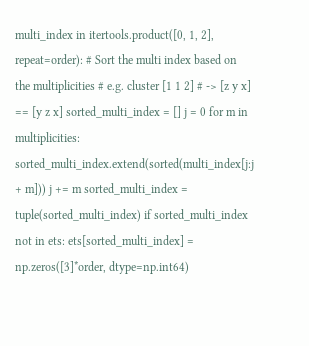multi_index in itertools.product([0, 1, 2], repeat=order): # Sort the multi index based on the multiplicities # e.g. cluster [1 1 2] # -> [z y x] == [y z x] sorted_multi_index = [] j = 0 for m in multiplicities: sorted_multi_index.extend(sorted(multi_index[j:j + m])) j += m sorted_multi_index = tuple(sorted_multi_index) if sorted_multi_index not in ets: ets[sorted_multi_index] = np.zeros([3]*order, dtype=np.int64)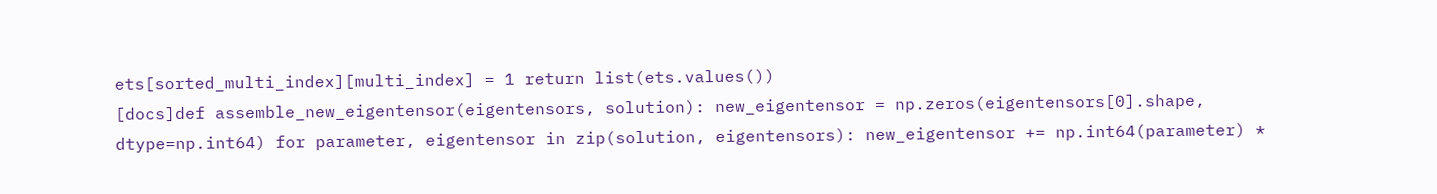ets[sorted_multi_index][multi_index] = 1 return list(ets.values())
[docs]def assemble_new_eigentensor(eigentensors, solution): new_eigentensor = np.zeros(eigentensors[0].shape, dtype=np.int64) for parameter, eigentensor in zip(solution, eigentensors): new_eigentensor += np.int64(parameter) *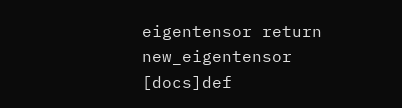eigentensor return new_eigentensor
[docs]def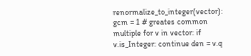renormalize_to_integer(vector): gcm = 1 # greates common multiple for v in vector: if v.is_Integer: continue den = v.q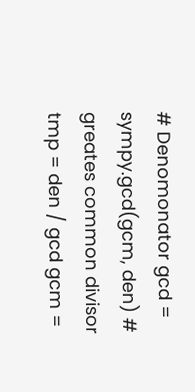# Denomonator gcd = sympy.gcd(gcm, den) # greates common divisor tmp = den / gcd gcm =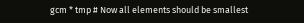gcm * tmp # Now all elements should be smallest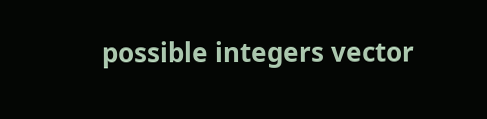possible integers vector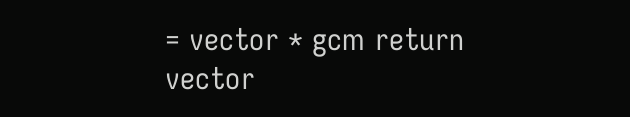= vector * gcm return vector